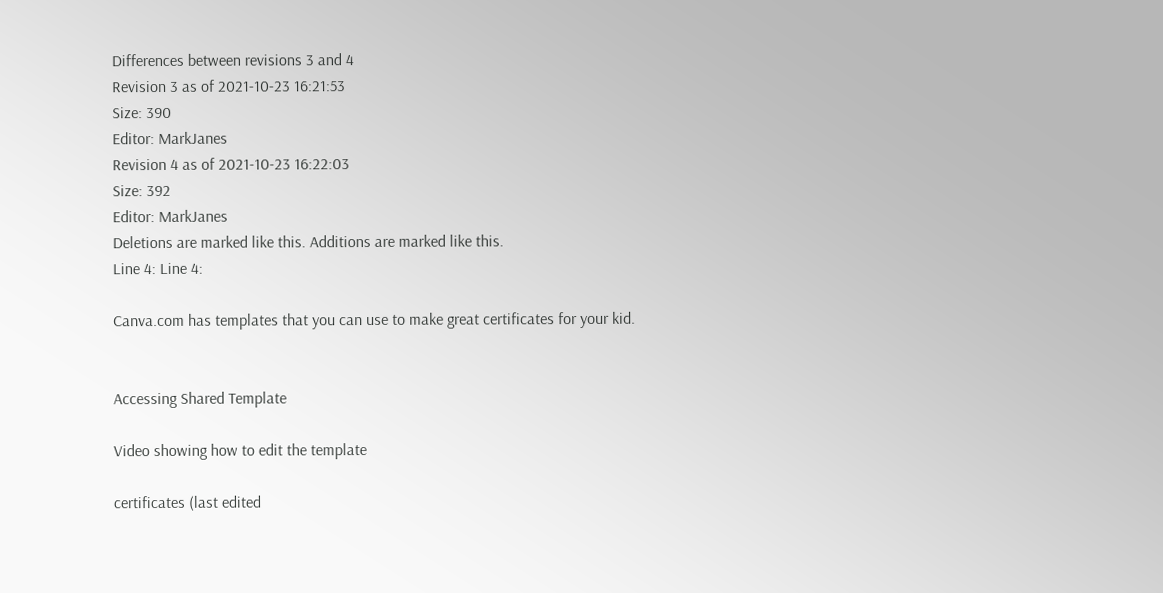Differences between revisions 3 and 4
Revision 3 as of 2021-10-23 16:21:53
Size: 390
Editor: MarkJanes
Revision 4 as of 2021-10-23 16:22:03
Size: 392
Editor: MarkJanes
Deletions are marked like this. Additions are marked like this.
Line 4: Line 4:

Canva.com has templates that you can use to make great certificates for your kid.


Accessing Shared Template

Video showing how to edit the template

certificates (last edited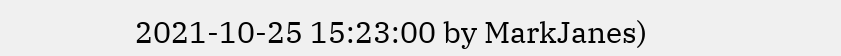2021-10-25 15:23:00 by MarkJanes)